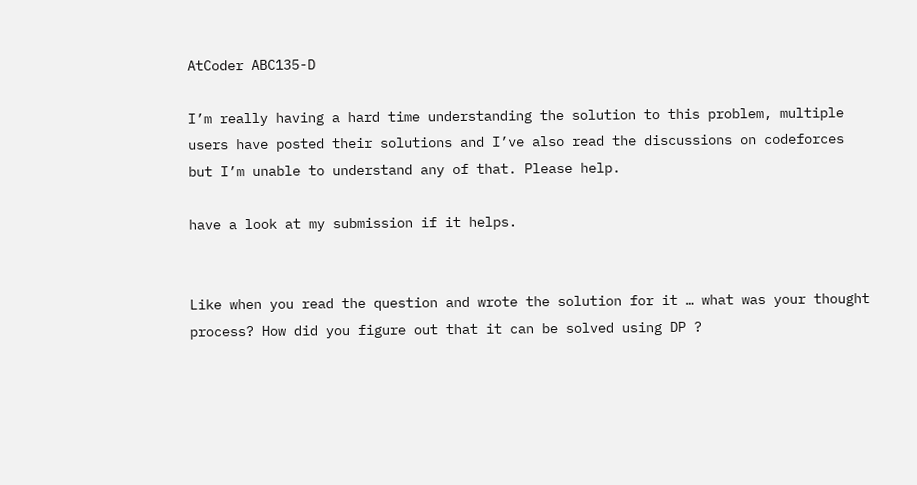AtCoder ABC135-D

I’m really having a hard time understanding the solution to this problem, multiple users have posted their solutions and I’ve also read the discussions on codeforces but I’m unable to understand any of that. Please help.

have a look at my submission if it helps.


Like when you read the question and wrote the solution for it … what was your thought process? How did you figure out that it can be solved using DP ?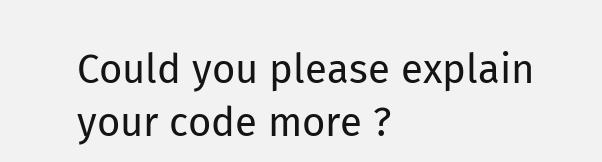Could you please explain your code more ?